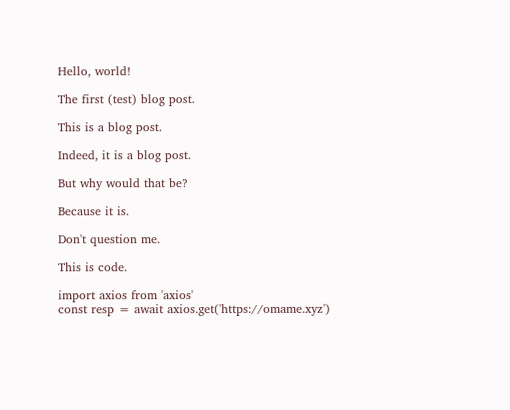Hello, world!

The first (test) blog post.

This is a blog post.

Indeed, it is a blog post.

But why would that be?

Because it is.

Don't question me.

This is code.

import axios from 'axios'
const resp = await axios.get('https://omame.xyz')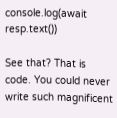console.log(await resp.text())

See that? That is code. You could never write such magnificent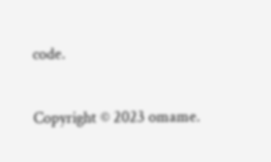code.

Copyright © 2023 omame.